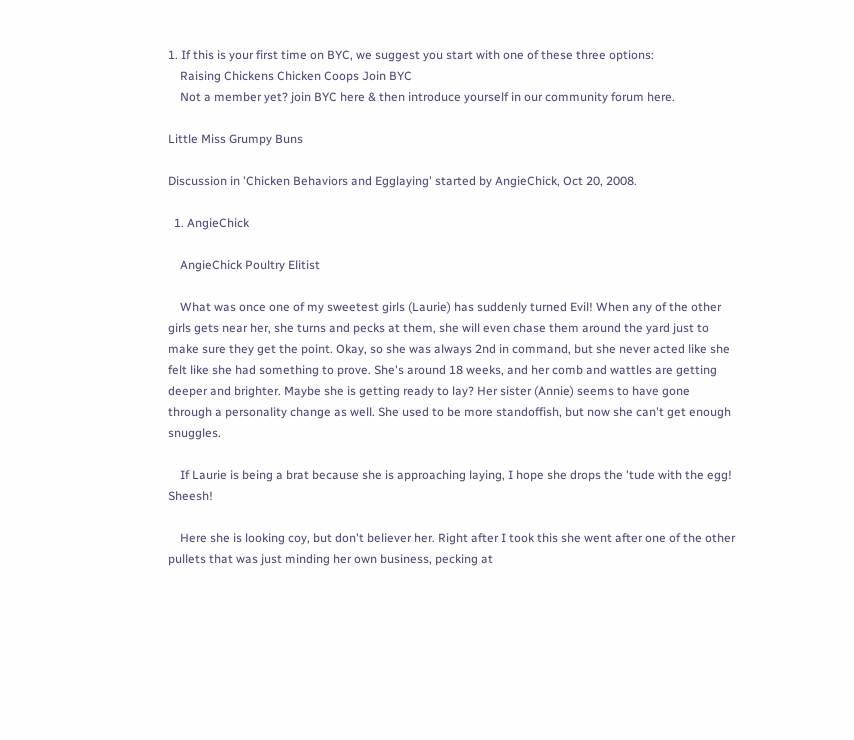1. If this is your first time on BYC, we suggest you start with one of these three options:
    Raising Chickens Chicken Coops Join BYC
    Not a member yet? join BYC here & then introduce yourself in our community forum here.

Little Miss Grumpy Buns

Discussion in 'Chicken Behaviors and Egglaying' started by AngieChick, Oct 20, 2008.

  1. AngieChick

    AngieChick Poultry Elitist

    What was once one of my sweetest girls (Laurie) has suddenly turned Evil! When any of the other girls gets near her, she turns and pecks at them, she will even chase them around the yard just to make sure they get the point. Okay, so she was always 2nd in command, but she never acted like she felt like she had something to prove. She's around 18 weeks, and her comb and wattles are getting deeper and brighter. Maybe she is getting ready to lay? Her sister (Annie) seems to have gone through a personality change as well. She used to be more standoffish, but now she can't get enough snuggles.

    If Laurie is being a brat because she is approaching laying, I hope she drops the 'tude with the egg! Sheesh!

    Here she is looking coy, but don't believer her. Right after I took this she went after one of the other pullets that was just minding her own business, pecking at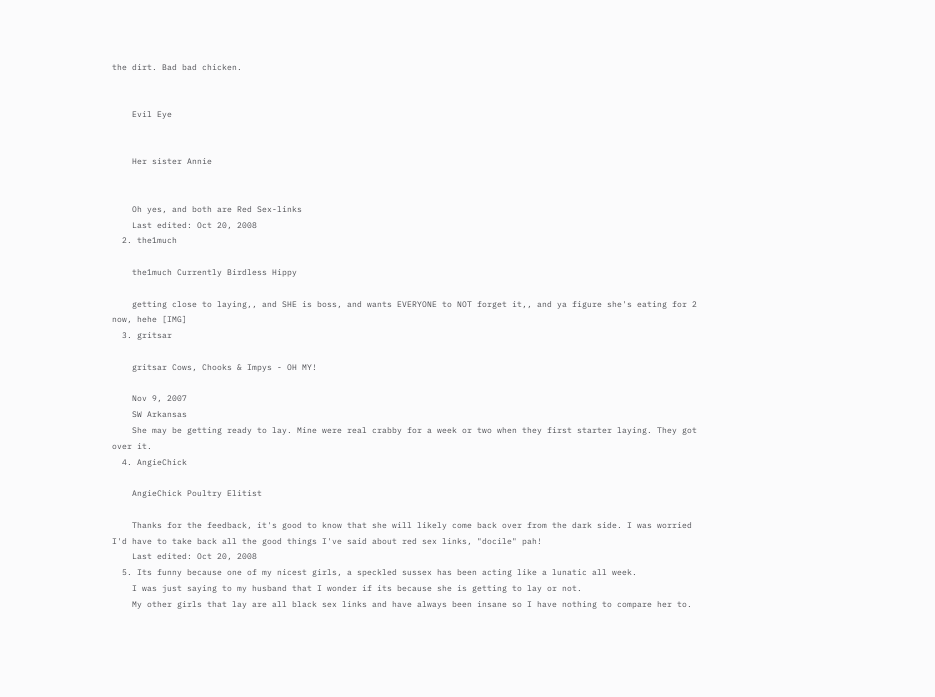the dirt. Bad bad chicken.


    Evil Eye


    Her sister Annie


    Oh yes, and both are Red Sex-links
    Last edited: Oct 20, 2008
  2. the1much

    the1much Currently Birdless Hippy

    getting close to laying,, and SHE is boss, and wants EVERYONE to NOT forget it,, and ya figure she's eating for 2 now, hehe [IMG]
  3. gritsar

    gritsar Cows, Chooks & Impys - OH MY!

    Nov 9, 2007
    SW Arkansas
    She may be getting ready to lay. Mine were real crabby for a week or two when they first starter laying. They got over it.
  4. AngieChick

    AngieChick Poultry Elitist

    Thanks for the feedback, it's good to know that she will likely come back over from the dark side. I was worried I'd have to take back all the good things I've said about red sex links, "docile" pah!
    Last edited: Oct 20, 2008
  5. Its funny because one of my nicest girls, a speckled sussex has been acting like a lunatic all week.
    I was just saying to my husband that I wonder if its because she is getting to lay or not.
    My other girls that lay are all black sex links and have always been insane so I have nothing to compare her to.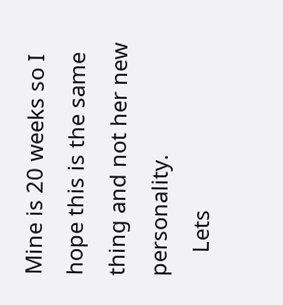Mine is 20 weeks so I hope this is the same thing and not her new personality.
    Lets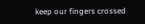keep our fingers crossed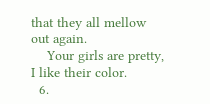that they all mellow out again.
    Your girls are pretty, I like their color.
  6.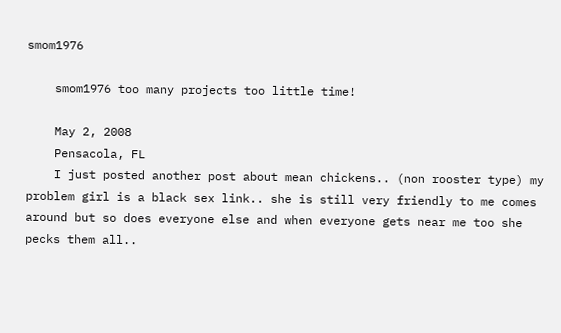smom1976

    smom1976 too many projects too little time!

    May 2, 2008
    Pensacola, FL
    I just posted another post about mean chickens.. (non rooster type) my problem girl is a black sex link.. she is still very friendly to me comes around but so does everyone else and when everyone gets near me too she pecks them all..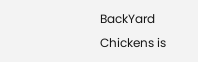BackYard Chickens is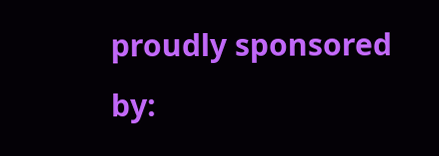proudly sponsored by: